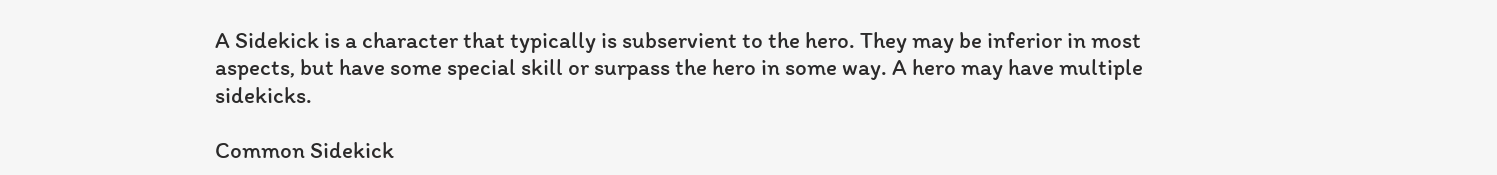A Sidekick is a character that typically is subservient to the hero. They may be inferior in most aspects, but have some special skill or surpass the hero in some way. A hero may have multiple sidekicks.

Common Sidekick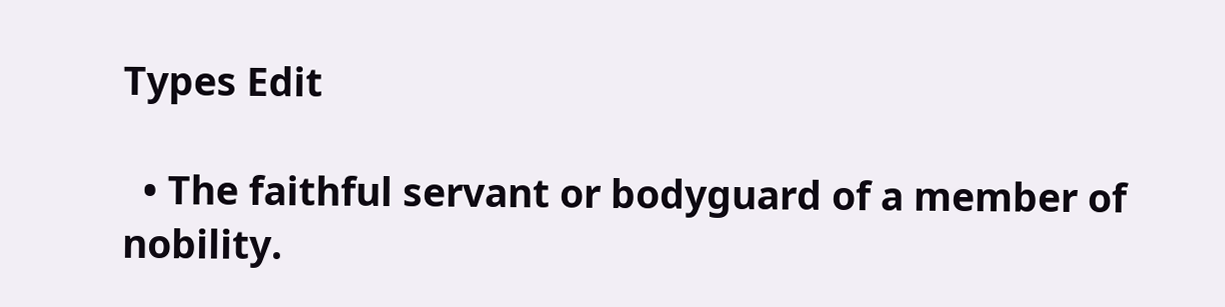Types Edit

  • The faithful servant or bodyguard of a member of nobility.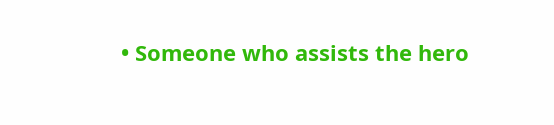• Someone who assists the hero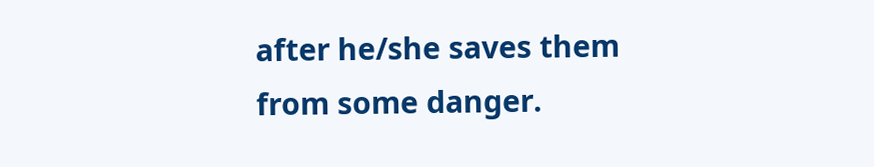after he/she saves them from some danger.